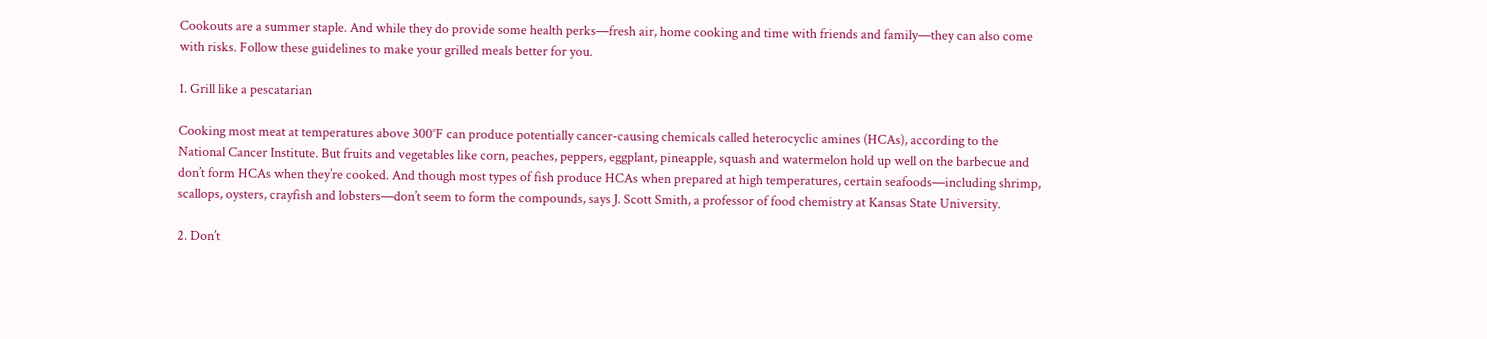Cookouts are a summer staple. And while they do provide some health perks—fresh air, home cooking and time with friends and family—they can also come with risks. Follow these guidelines to make your grilled meals better for you.

1. Grill like a pescatarian

Cooking most meat at temperatures above 300°F can produce potentially cancer-causing chemicals called heterocyclic amines (HCAs), according to the National Cancer Institute. But fruits and vegetables like corn, peaches, peppers, eggplant, pineapple, squash and watermelon hold up well on the barbecue and don’t form HCAs when they’re cooked. And though most types of fish produce HCAs when prepared at high temperatures, certain seafoods—including shrimp, scallops, oysters, crayfish and lobsters—don’t seem to form the compounds, says J. Scott Smith, a professor of food chemistry at Kansas State University.

2. Don’t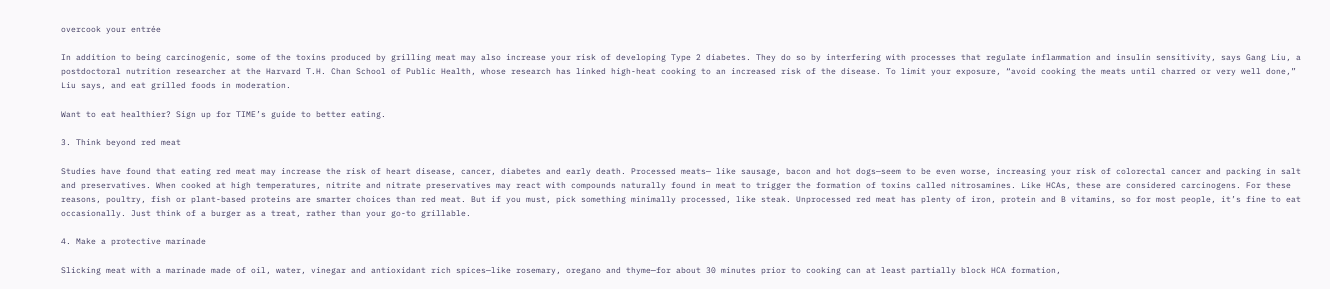overcook your entrée

In addition to being carcinogenic, some of the toxins produced by grilling meat may also increase your risk of developing Type 2 diabetes. They do so by interfering with processes that regulate inflammation and insulin sensitivity, says Gang Liu, a postdoctoral nutrition researcher at the Harvard T.H. Chan School of Public Health, whose research has linked high-heat cooking to an increased risk of the disease. To limit your exposure, “avoid cooking the meats until charred or very well done,” Liu says, and eat grilled foods in moderation.

Want to eat healthier? Sign up for TIME’s guide to better eating.

3. Think beyond red meat

Studies have found that eating red meat may increase the risk of heart disease, cancer, diabetes and early death. Processed meats— like sausage, bacon and hot dogs—seem to be even worse, increasing your risk of colorectal cancer and packing in salt and preservatives. When cooked at high temperatures, nitrite and nitrate preservatives may react with compounds naturally found in meat to trigger the formation of toxins called nitrosamines. Like HCAs, these are considered carcinogens. For these reasons, poultry, fish or plant-based proteins are smarter choices than red meat. But if you must, pick something minimally processed, like steak. Unprocessed red meat has plenty of iron, protein and B vitamins, so for most people, it’s fine to eat occasionally. Just think of a burger as a treat, rather than your go-to grillable.

4. Make a protective marinade

Slicking meat with a marinade made of oil, water, vinegar and antioxidant rich spices—like rosemary, oregano and thyme—for about 30 minutes prior to cooking can at least partially block HCA formation,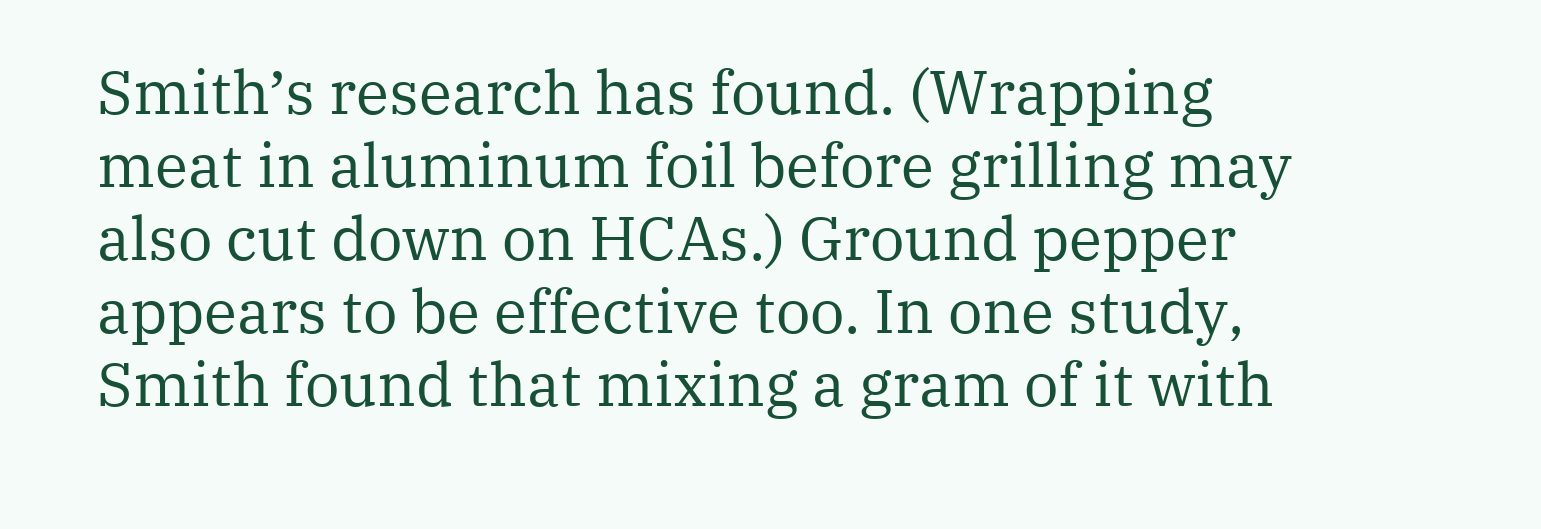Smith’s research has found. (Wrapping meat in aluminum foil before grilling may also cut down on HCAs.) Ground pepper appears to be effective too. In one study, Smith found that mixing a gram of it with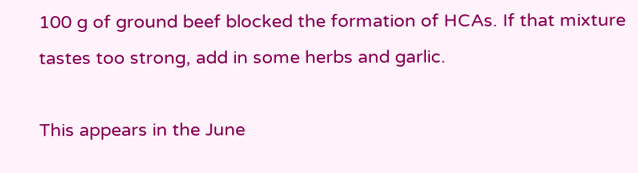100 g of ground beef blocked the formation of HCAs. If that mixture tastes too strong, add in some herbs and garlic.

This appears in the June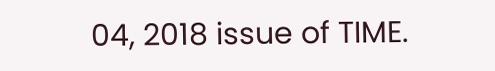04, 2018 issue of TIME.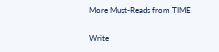More Must-Reads from TIME

Write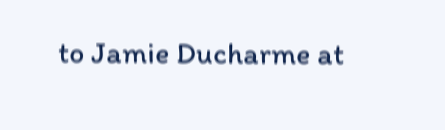to Jamie Ducharme at